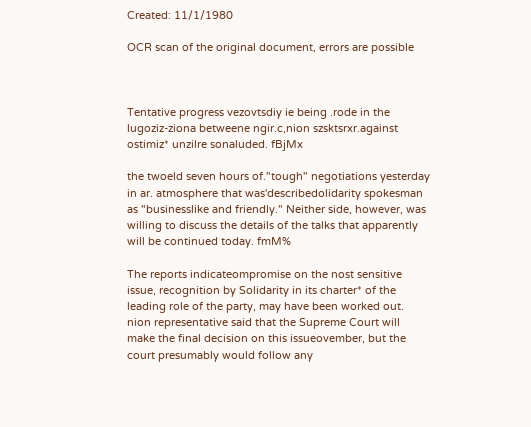Created: 11/1/1980

OCR scan of the original document, errors are possible



Tentative progress vezovtsdiy ie being .rode in the lugoziz-ziona betweene ngir.c,nion szsktsrxr.against ostimiz* unzilre sonaluded. fBjMx

the twoeld seven hours of."tough" negotiations yesterday in ar. atmosphere that was'describedolidarity spokesman as "businesslike and friendly." Neither side, however, was willing to discuss the details of the talks that apparently will be continued today. fmM%

The reports indicateompromise on the nost sensitive issue, recognition by Solidarity in its charter* of the leading role of the party, may have been worked out. nion representative said that the Supreme Court will make the final decision on this issueovember, but the court presumably would follow any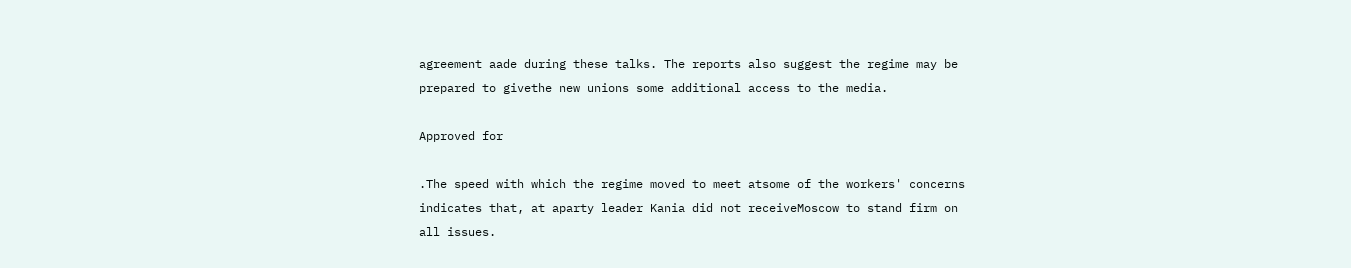agreement aade during these talks. The reports also suggest the regime may be prepared to givethe new unions some additional access to the media.

Approved for

.The speed with which the regime moved to meet atsome of the workers' concerns indicates that, at aparty leader Kania did not receiveMoscow to stand firm on all issues.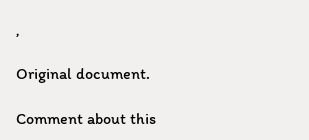,

Original document.

Comment about this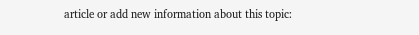article or add new information about this topic: